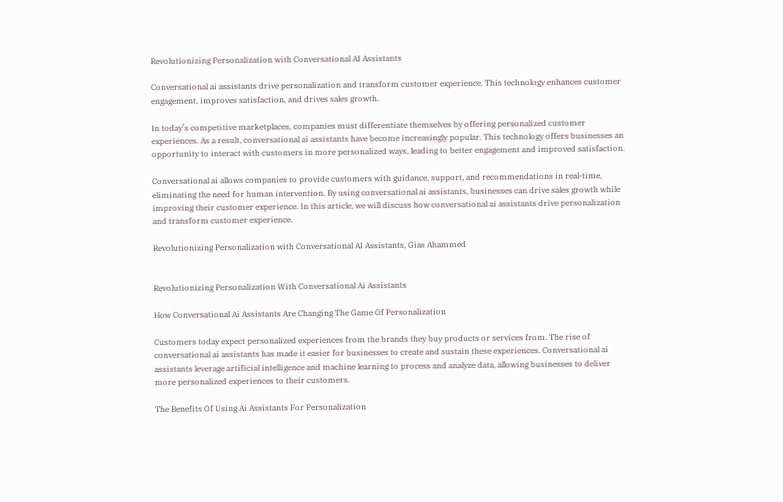Revolutionizing Personalization with Conversational AI Assistants

Conversational ai assistants drive personalization and transform customer experience. This technology enhances customer engagement, improves satisfaction, and drives sales growth.

In today’s competitive marketplaces, companies must differentiate themselves by offering personalized customer experiences. As a result, conversational ai assistants have become increasingly popular. This technology offers businesses an opportunity to interact with customers in more personalized ways, leading to better engagement and improved satisfaction.

Conversational ai allows companies to provide customers with guidance, support, and recommendations in real-time, eliminating the need for human intervention. By using conversational ai assistants, businesses can drive sales growth while improving their customer experience. In this article, we will discuss how conversational ai assistants drive personalization and transform customer experience.

Revolutionizing Personalization with Conversational AI Assistants, Gias Ahammed


Revolutionizing Personalization With Conversational Ai Assistants

How Conversational Ai Assistants Are Changing The Game Of Personalization

Customers today expect personalized experiences from the brands they buy products or services from. The rise of conversational ai assistants has made it easier for businesses to create and sustain these experiences. Conversational ai assistants leverage artificial intelligence and machine learning to process and analyze data, allowing businesses to deliver more personalized experiences to their customers.

The Benefits Of Using Ai Assistants For Personalization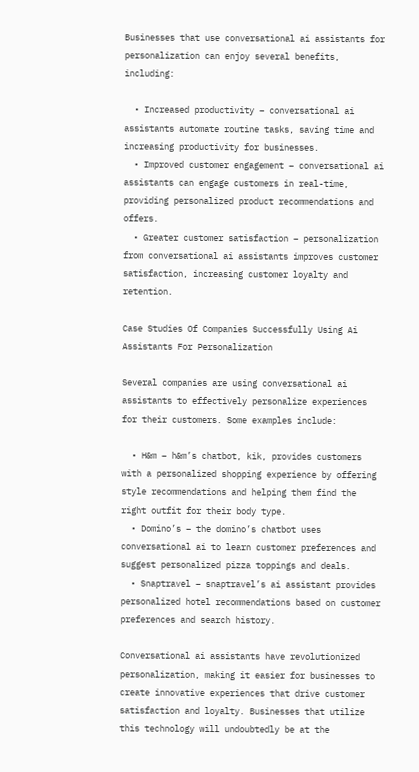Businesses that use conversational ai assistants for personalization can enjoy several benefits, including:

  • Increased productivity – conversational ai assistants automate routine tasks, saving time and increasing productivity for businesses.
  • Improved customer engagement – conversational ai assistants can engage customers in real-time, providing personalized product recommendations and offers.
  • Greater customer satisfaction – personalization from conversational ai assistants improves customer satisfaction, increasing customer loyalty and retention.

Case Studies Of Companies Successfully Using Ai Assistants For Personalization

Several companies are using conversational ai assistants to effectively personalize experiences for their customers. Some examples include:

  • H&m – h&m’s chatbot, kik, provides customers with a personalized shopping experience by offering style recommendations and helping them find the right outfit for their body type.
  • Domino’s – the domino’s chatbot uses conversational ai to learn customer preferences and suggest personalized pizza toppings and deals.
  • Snaptravel – snaptravel’s ai assistant provides personalized hotel recommendations based on customer preferences and search history.

Conversational ai assistants have revolutionized personalization, making it easier for businesses to create innovative experiences that drive customer satisfaction and loyalty. Businesses that utilize this technology will undoubtedly be at the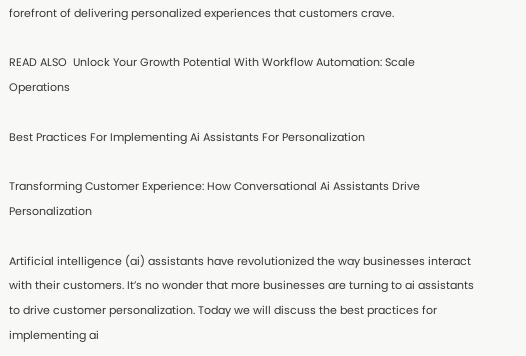forefront of delivering personalized experiences that customers crave.

READ ALSO  Unlock Your Growth Potential With Workflow Automation: Scale Operations

Best Practices For Implementing Ai Assistants For Personalization

Transforming Customer Experience: How Conversational Ai Assistants Drive Personalization

Artificial intelligence (ai) assistants have revolutionized the way businesses interact with their customers. It’s no wonder that more businesses are turning to ai assistants to drive customer personalization. Today we will discuss the best practices for implementing ai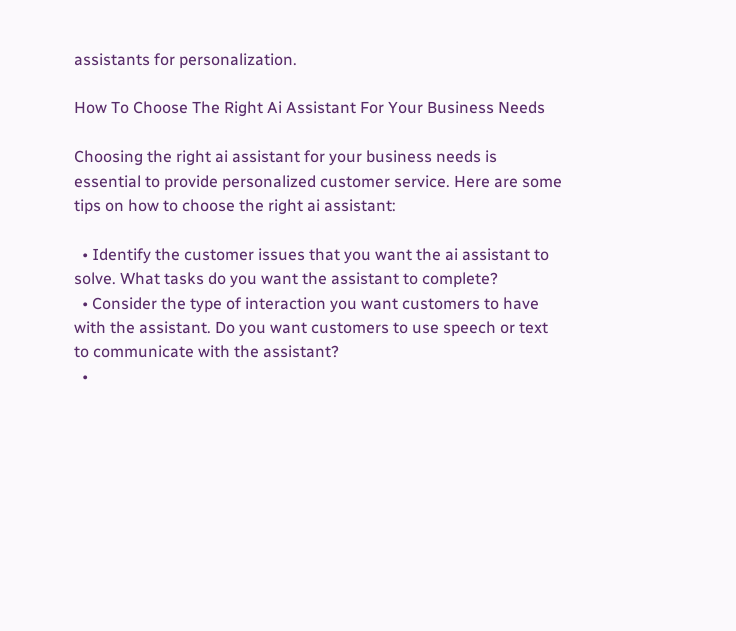assistants for personalization.

How To Choose The Right Ai Assistant For Your Business Needs

Choosing the right ai assistant for your business needs is essential to provide personalized customer service. Here are some tips on how to choose the right ai assistant:

  • Identify the customer issues that you want the ai assistant to solve. What tasks do you want the assistant to complete?
  • Consider the type of interaction you want customers to have with the assistant. Do you want customers to use speech or text to communicate with the assistant?
  •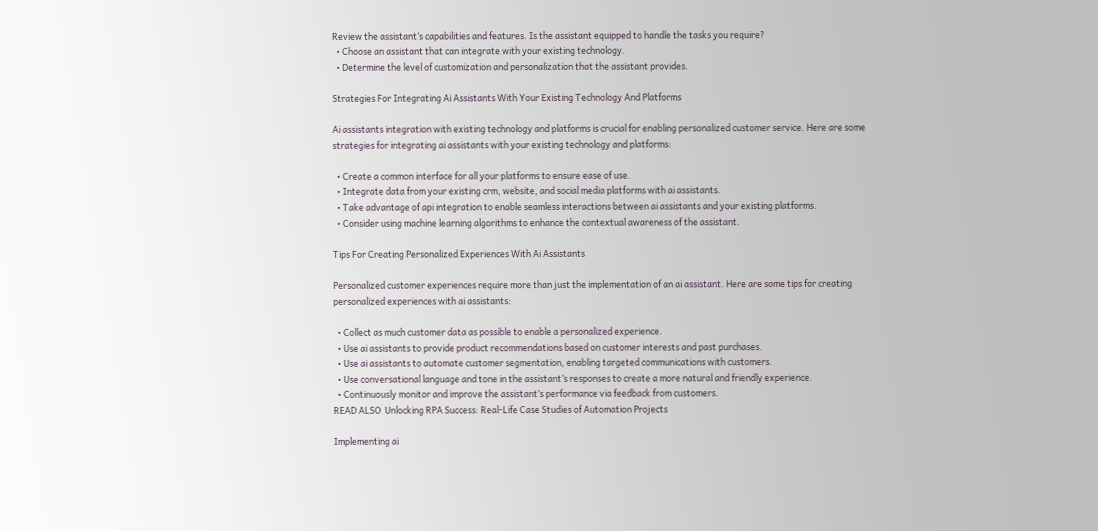Review the assistant’s capabilities and features. Is the assistant equipped to handle the tasks you require?
  • Choose an assistant that can integrate with your existing technology.
  • Determine the level of customization and personalization that the assistant provides.

Strategies For Integrating Ai Assistants With Your Existing Technology And Platforms

Ai assistants integration with existing technology and platforms is crucial for enabling personalized customer service. Here are some strategies for integrating ai assistants with your existing technology and platforms:

  • Create a common interface for all your platforms to ensure ease of use.
  • Integrate data from your existing crm, website, and social media platforms with ai assistants.
  • Take advantage of api integration to enable seamless interactions between ai assistants and your existing platforms.
  • Consider using machine learning algorithms to enhance the contextual awareness of the assistant.

Tips For Creating Personalized Experiences With Ai Assistants

Personalized customer experiences require more than just the implementation of an ai assistant. Here are some tips for creating personalized experiences with ai assistants:

  • Collect as much customer data as possible to enable a personalized experience.
  • Use ai assistants to provide product recommendations based on customer interests and past purchases.
  • Use ai assistants to automate customer segmentation, enabling targeted communications with customers.
  • Use conversational language and tone in the assistant’s responses to create a more natural and friendly experience.
  • Continuously monitor and improve the assistant’s performance via feedback from customers.
READ ALSO  Unlocking RPA Success: Real-Life Case Studies of Automation Projects

Implementing ai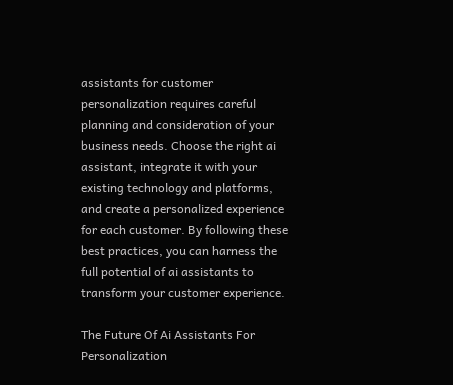assistants for customer personalization requires careful planning and consideration of your business needs. Choose the right ai assistant, integrate it with your existing technology and platforms, and create a personalized experience for each customer. By following these best practices, you can harness the full potential of ai assistants to transform your customer experience.

The Future Of Ai Assistants For Personalization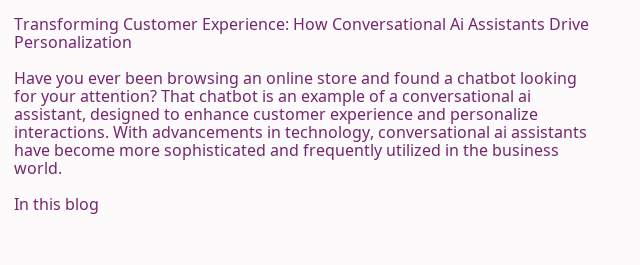Transforming Customer Experience: How Conversational Ai Assistants Drive Personalization

Have you ever been browsing an online store and found a chatbot looking for your attention? That chatbot is an example of a conversational ai assistant, designed to enhance customer experience and personalize interactions. With advancements in technology, conversational ai assistants have become more sophisticated and frequently utilized in the business world.

In this blog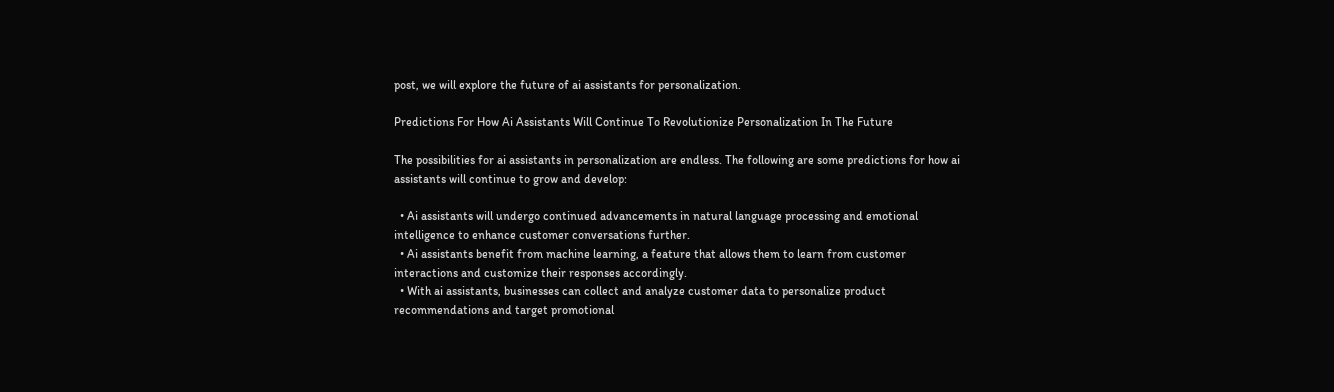post, we will explore the future of ai assistants for personalization.

Predictions For How Ai Assistants Will Continue To Revolutionize Personalization In The Future

The possibilities for ai assistants in personalization are endless. The following are some predictions for how ai assistants will continue to grow and develop:

  • Ai assistants will undergo continued advancements in natural language processing and emotional intelligence to enhance customer conversations further.
  • Ai assistants benefit from machine learning, a feature that allows them to learn from customer interactions and customize their responses accordingly.
  • With ai assistants, businesses can collect and analyze customer data to personalize product recommendations and target promotional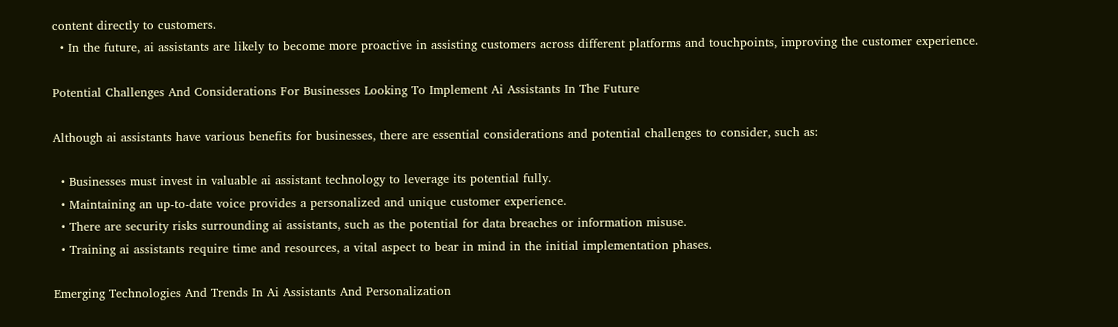content directly to customers.
  • In the future, ai assistants are likely to become more proactive in assisting customers across different platforms and touchpoints, improving the customer experience.

Potential Challenges And Considerations For Businesses Looking To Implement Ai Assistants In The Future

Although ai assistants have various benefits for businesses, there are essential considerations and potential challenges to consider, such as:

  • Businesses must invest in valuable ai assistant technology to leverage its potential fully.
  • Maintaining an up-to-date voice provides a personalized and unique customer experience.
  • There are security risks surrounding ai assistants, such as the potential for data breaches or information misuse.
  • Training ai assistants require time and resources, a vital aspect to bear in mind in the initial implementation phases.

Emerging Technologies And Trends In Ai Assistants And Personalization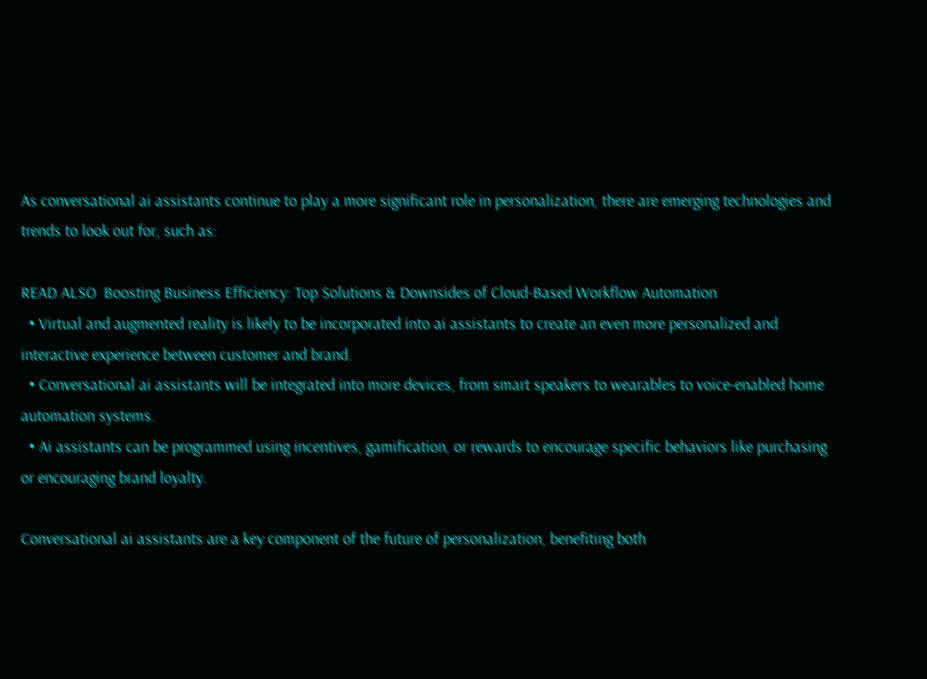As conversational ai assistants continue to play a more significant role in personalization, there are emerging technologies and trends to look out for, such as:

READ ALSO  Boosting Business Efficiency: Top Solutions & Downsides of Cloud-Based Workflow Automation
  • Virtual and augmented reality is likely to be incorporated into ai assistants to create an even more personalized and interactive experience between customer and brand.
  • Conversational ai assistants will be integrated into more devices, from smart speakers to wearables to voice-enabled home automation systems.
  • Ai assistants can be programmed using incentives, gamification, or rewards to encourage specific behaviors like purchasing or encouraging brand loyalty.

Conversational ai assistants are a key component of the future of personalization, benefiting both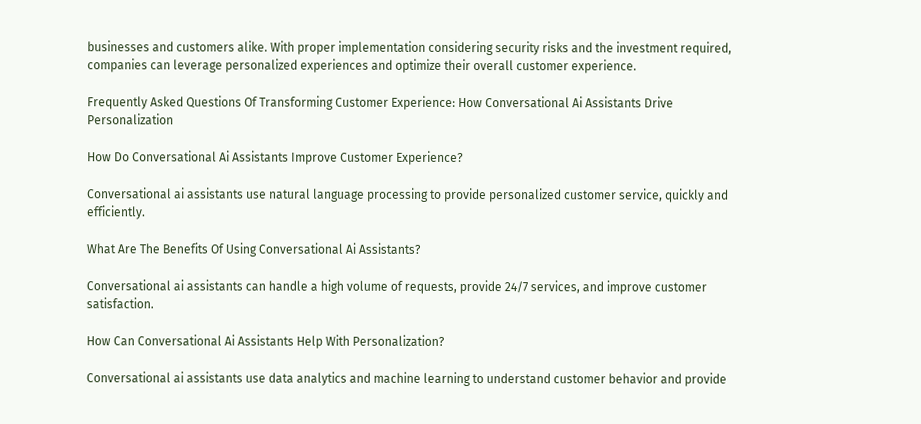businesses and customers alike. With proper implementation considering security risks and the investment required, companies can leverage personalized experiences and optimize their overall customer experience.

Frequently Asked Questions Of Transforming Customer Experience: How Conversational Ai Assistants Drive Personalization

How Do Conversational Ai Assistants Improve Customer Experience?

Conversational ai assistants use natural language processing to provide personalized customer service, quickly and efficiently.

What Are The Benefits Of Using Conversational Ai Assistants?

Conversational ai assistants can handle a high volume of requests, provide 24/7 services, and improve customer satisfaction.

How Can Conversational Ai Assistants Help With Personalization?

Conversational ai assistants use data analytics and machine learning to understand customer behavior and provide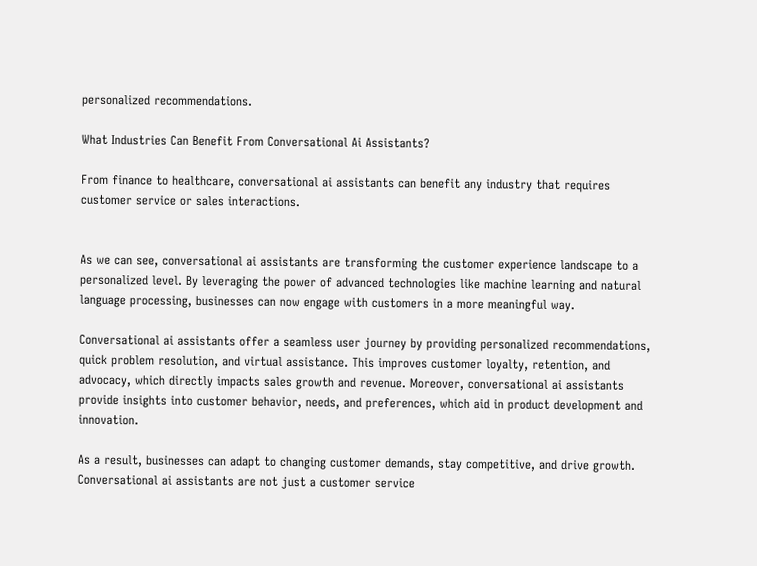personalized recommendations.

What Industries Can Benefit From Conversational Ai Assistants?

From finance to healthcare, conversational ai assistants can benefit any industry that requires customer service or sales interactions.


As we can see, conversational ai assistants are transforming the customer experience landscape to a personalized level. By leveraging the power of advanced technologies like machine learning and natural language processing, businesses can now engage with customers in a more meaningful way.

Conversational ai assistants offer a seamless user journey by providing personalized recommendations, quick problem resolution, and virtual assistance. This improves customer loyalty, retention, and advocacy, which directly impacts sales growth and revenue. Moreover, conversational ai assistants provide insights into customer behavior, needs, and preferences, which aid in product development and innovation.

As a result, businesses can adapt to changing customer demands, stay competitive, and drive growth. Conversational ai assistants are not just a customer service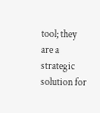tool; they are a strategic solution for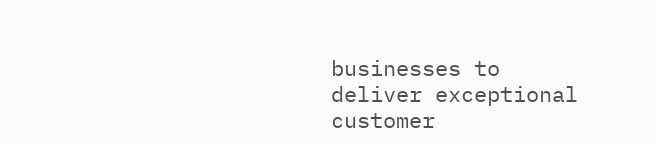businesses to deliver exceptional customer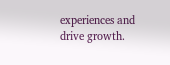experiences and drive growth.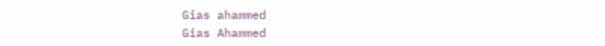Gias ahammed
Gias Ahammed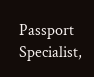Passport Specialist,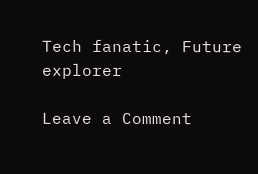Tech fanatic, Future explorer

Leave a Comment